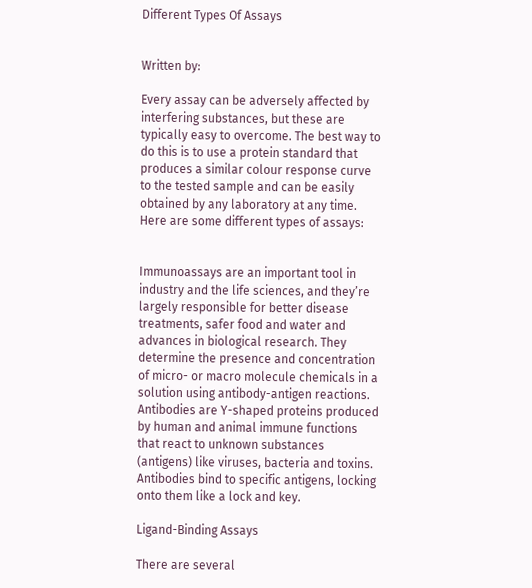Different Types Of Assays


Written by:

Every assay can be adversely affected by interfering substances, but these are typically easy to overcome. The best way to do this is to use a protein standard that produces a similar colour response curve to the tested sample and can be easily obtained by any laboratory at any time. Here are some different types of assays:


Immunoassays are an important tool in industry and the life sciences, and they’re largely responsible for better disease treatments, safer food and water and advances in biological research. They determine the presence and concentration of micro- or macro molecule chemicals in a solution using antibody-antigen reactions. Antibodies are Y-shaped proteins produced by human and animal immune functions that react to unknown substances (antigens) like viruses, bacteria and toxins. Antibodies bind to specific antigens, locking onto them like a lock and key.

Ligand-Binding Assays

There are several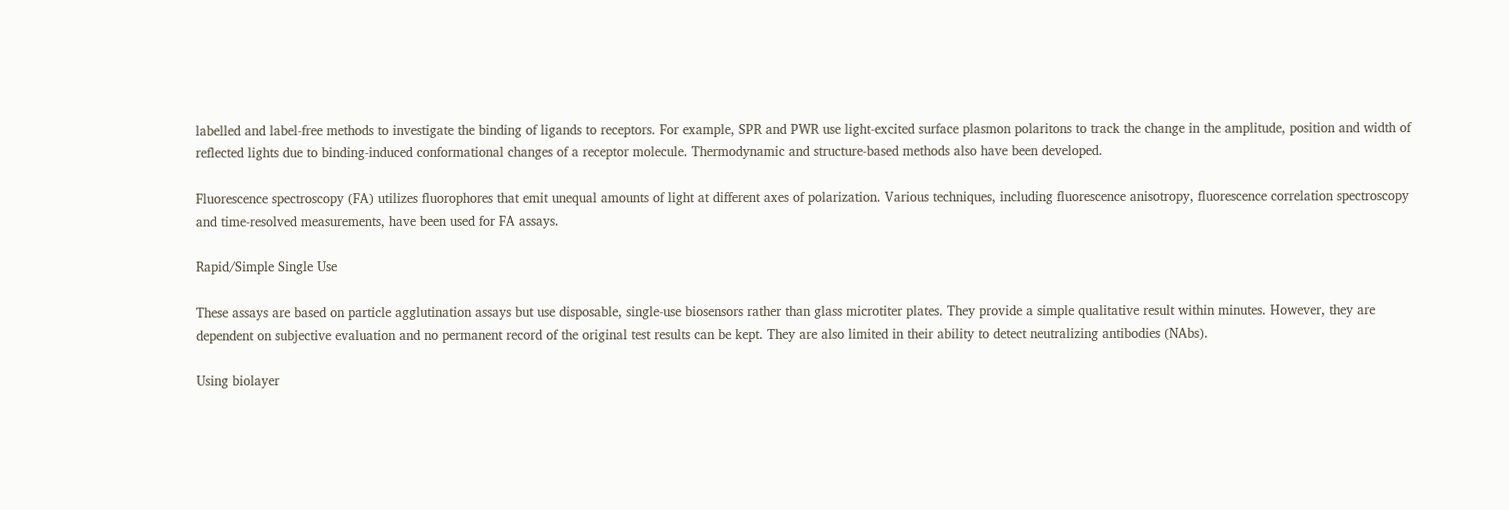labelled and label-free methods to investigate the binding of ligands to receptors. For example, SPR and PWR use light-excited surface plasmon polaritons to track the change in the amplitude, position and width of reflected lights due to binding-induced conformational changes of a receptor molecule. Thermodynamic and structure-based methods also have been developed.

Fluorescence spectroscopy (FA) utilizes fluorophores that emit unequal amounts of light at different axes of polarization. Various techniques, including fluorescence anisotropy, fluorescence correlation spectroscopy and time-resolved measurements, have been used for FA assays.

Rapid/Simple Single Use

These assays are based on particle agglutination assays but use disposable, single-use biosensors rather than glass microtiter plates. They provide a simple qualitative result within minutes. However, they are dependent on subjective evaluation and no permanent record of the original test results can be kept. They are also limited in their ability to detect neutralizing antibodies (NAbs).

Using biolayer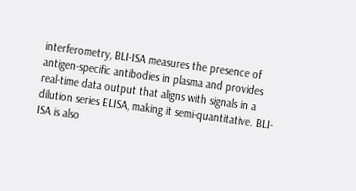interferometry, BLI-ISA measures the presence of antigen-specific antibodies in plasma and provides real-time data output that aligns with signals in a dilution series ELISA, making it semi-quantitative. BLI-ISA is also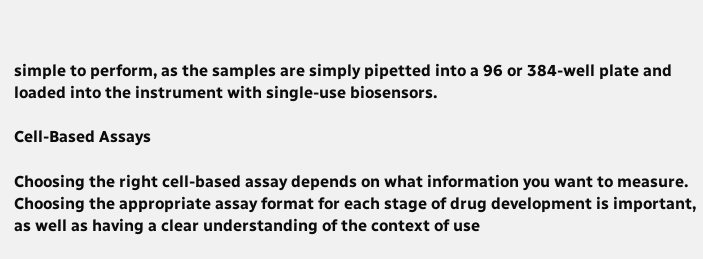simple to perform, as the samples are simply pipetted into a 96 or 384-well plate and loaded into the instrument with single-use biosensors.

Cell-Based Assays

Choosing the right cell-based assay depends on what information you want to measure. Choosing the appropriate assay format for each stage of drug development is important, as well as having a clear understanding of the context of use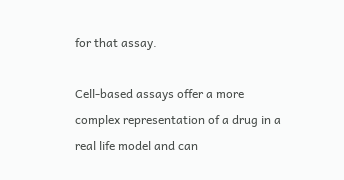for that assay.

Cell-based assays offer a more complex representation of a drug in a real life model and can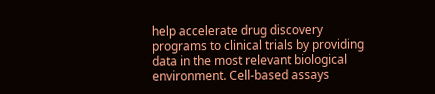help accelerate drug discovery programs to clinical trials by providing data in the most relevant biological environment. Cell-based assays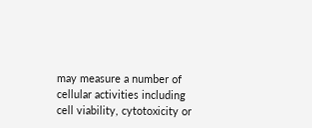may measure a number of cellular activities including cell viability, cytotoxicity or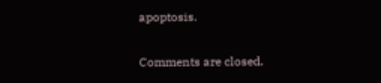apoptosis.

Comments are closed.